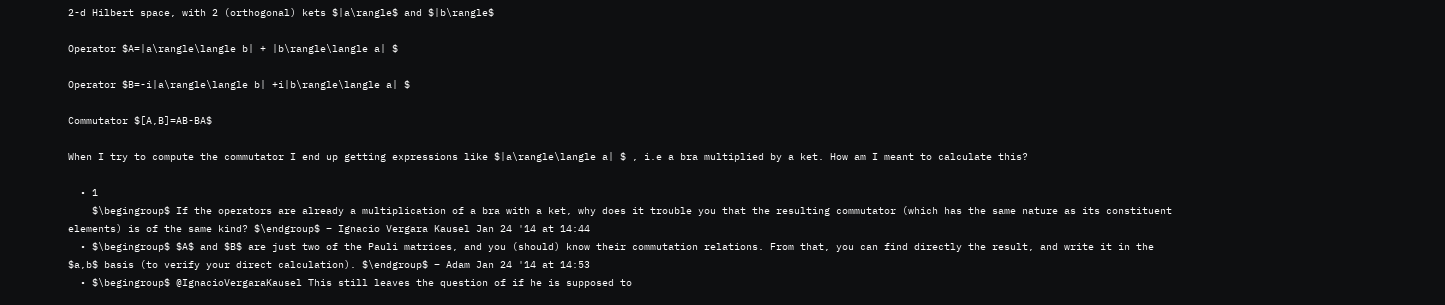2-d Hilbert space, with 2 (orthogonal) kets $|a\rangle$ and $|b\rangle$

Operator $A=|a\rangle\langle b| + |b\rangle\langle a| $

Operator $B=-i|a\rangle\langle b| +i|b\rangle\langle a| $

Commutator $[A,B]=AB-BA$

When I try to compute the commutator I end up getting expressions like $|a\rangle\langle a| $ , i.e a bra multiplied by a ket. How am I meant to calculate this?

  • 1
    $\begingroup$ If the operators are already a multiplication of a bra with a ket, why does it trouble you that the resulting commutator (which has the same nature as its constituent elements) is of the same kind? $\endgroup$ – Ignacio Vergara Kausel Jan 24 '14 at 14:44
  • $\begingroup$ $A$ and $B$ are just two of the Pauli matrices, and you (should) know their commutation relations. From that, you can find directly the result, and write it in the $a,b$ basis (to verify your direct calculation). $\endgroup$ – Adam Jan 24 '14 at 14:53
  • $\begingroup$ @IgnacioVergaraKausel This still leaves the question of if he is supposed to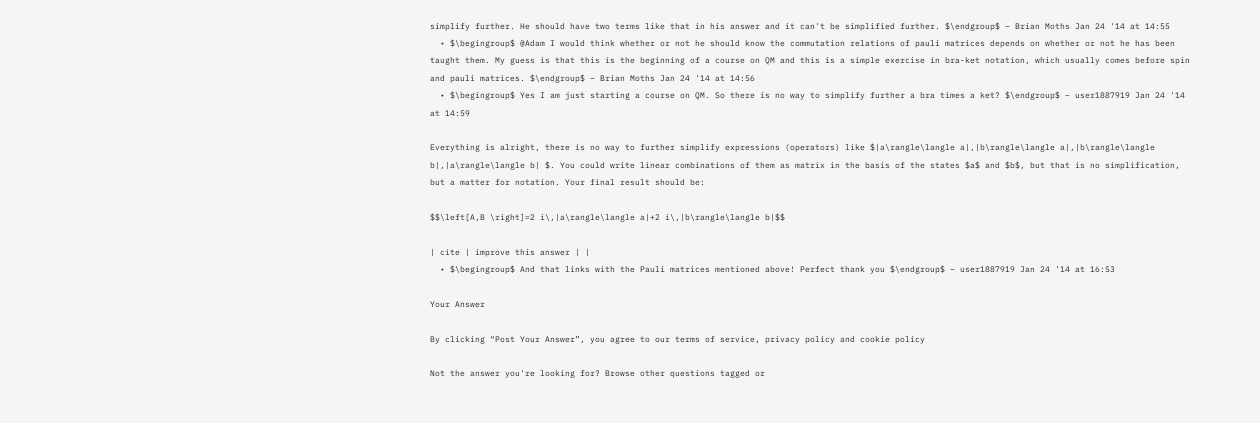simplify further. He should have two terms like that in his answer and it can't be simplified further. $\endgroup$ – Brian Moths Jan 24 '14 at 14:55
  • $\begingroup$ @Adam I would think whether or not he should know the commutation relations of pauli matrices depends on whether or not he has been taught them. My guess is that this is the beginning of a course on QM and this is a simple exercise in bra-ket notation, which usually comes before spin and pauli matrices. $\endgroup$ – Brian Moths Jan 24 '14 at 14:56
  • $\begingroup$ Yes I am just starting a course on QM. So there is no way to simplify further a bra times a ket? $\endgroup$ – user1887919 Jan 24 '14 at 14:59

Everything is alright, there is no way to further simplify expressions (operators) like $|a\rangle\langle a|,|b\rangle\langle a|,|b\rangle\langle b|,|a\rangle\langle b| $. You could write linear combinations of them as matrix in the basis of the states $a$ and $b$, but that is no simplification, but a matter for notation. Your final result should be:

$$\left[A,B \right]=2 i\,|a\rangle\langle a|+2 i\,|b\rangle\langle b|$$

| cite | improve this answer | |
  • $\begingroup$ And that links with the Pauli matrices mentioned above! Perfect thank you $\endgroup$ – user1887919 Jan 24 '14 at 16:53

Your Answer

By clicking “Post Your Answer”, you agree to our terms of service, privacy policy and cookie policy

Not the answer you're looking for? Browse other questions tagged or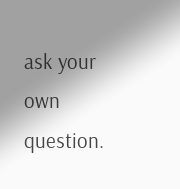ask your own question.